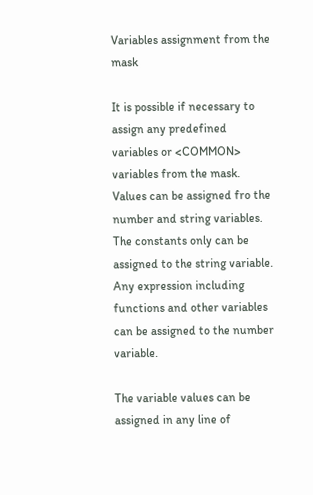Variables assignment from the mask

It is possible if necessary to assign any predefined variables or <COMMON> variables from the mask. Values can be assigned fro the number and string variables. The constants only can be assigned to the string variable. Any expression including functions and other variables can be assigned to the number variable.

The variable values can be assigned in any line of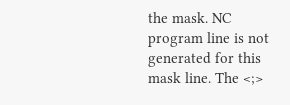the mask. NC program line is not generated for this mask line. The <;>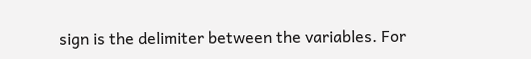sign is the delimiter between the variables. For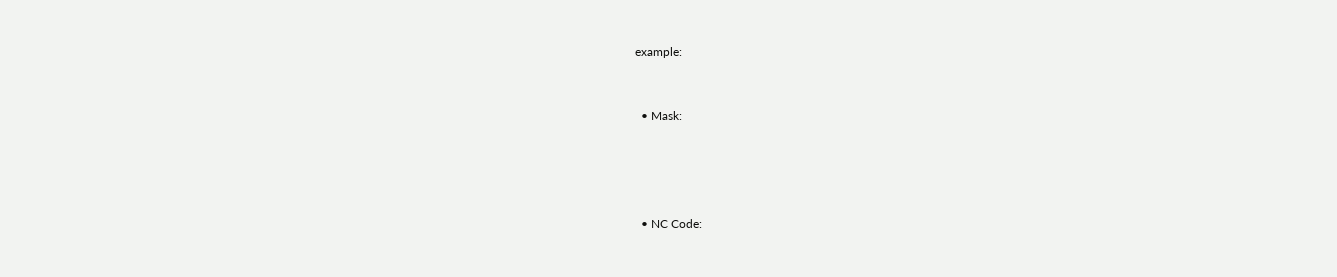example:


  • Mask:




  • NC Code: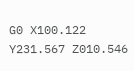G0 X100.122 Y231.567 Z010.546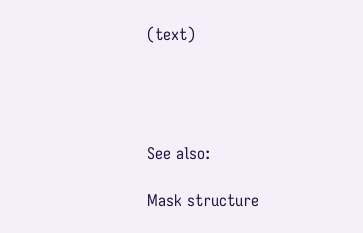(text)




See also:

Mask structure